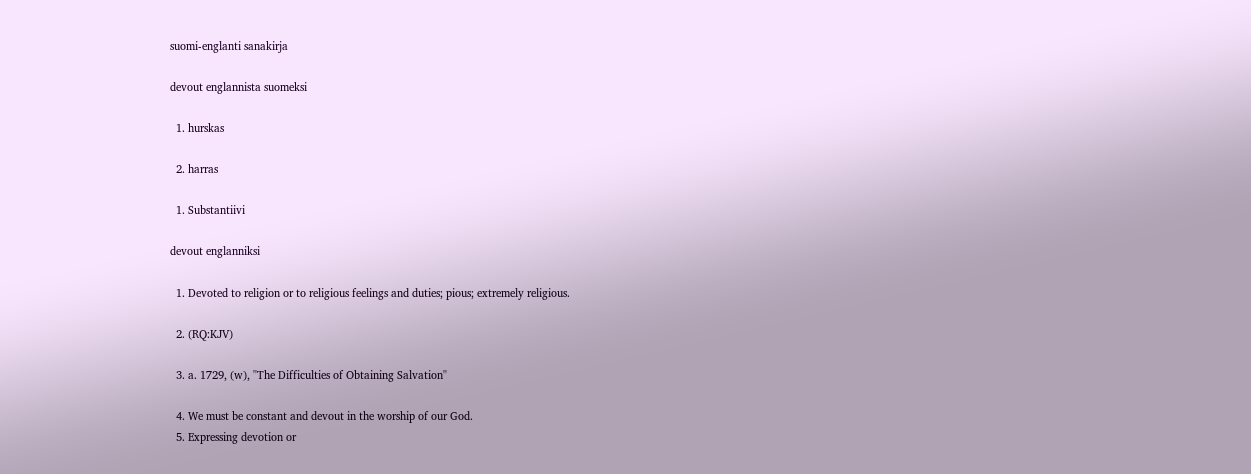suomi-englanti sanakirja

devout englannista suomeksi

  1. hurskas

  2. harras

  1. Substantiivi

devout englanniksi

  1. Devoted to religion or to religious feelings and duties; pious; extremely religious.

  2. (RQ:KJV)

  3. a. 1729, (w), ''The Difficulties of Obtaining Salvation''

  4. We must be constant and devout in the worship of our God.
  5. Expressing devotion or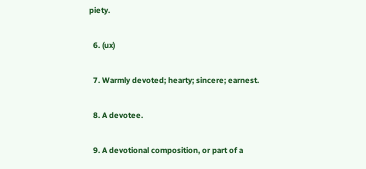piety.

  6. (ux)

  7. Warmly devoted; hearty; sincere; earnest.

  8. A devotee.

  9. A devotional composition, or part of a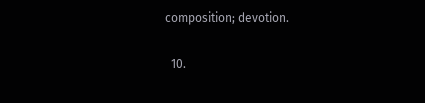composition; devotion.

  10.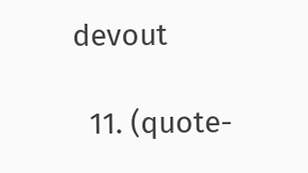devout

  11. (quote-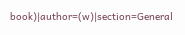book)|author=(w)|section=General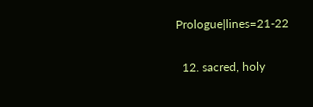Prologue|lines=21-22

  12. sacred, holy